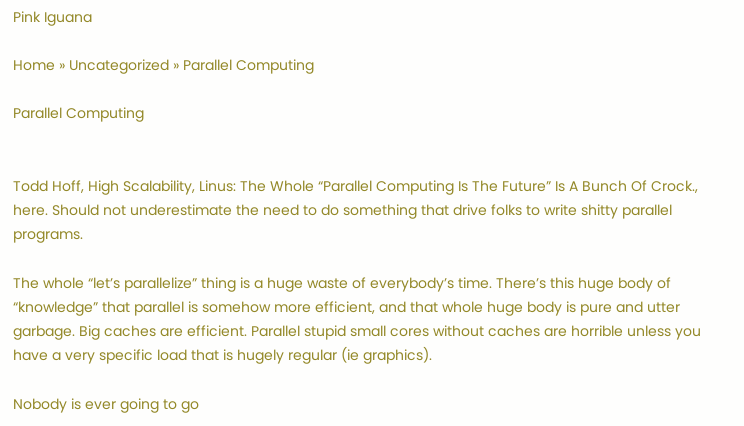Pink Iguana

Home » Uncategorized » Parallel Computing

Parallel Computing


Todd Hoff, High Scalability, Linus: The Whole “Parallel Computing Is The Future” Is A Bunch Of Crock., here. Should not underestimate the need to do something that drive folks to write shitty parallel programs.

The whole “let’s parallelize” thing is a huge waste of everybody’s time. There’s this huge body of “knowledge” that parallel is somehow more efficient, and that whole huge body is pure and utter garbage. Big caches are efficient. Parallel stupid small cores without caches are horrible unless you have a very specific load that is hugely regular (ie graphics).

Nobody is ever going to go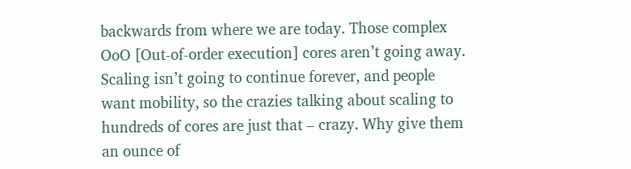backwards from where we are today. Those complex OoO [Out-of-order execution] cores aren’t going away. Scaling isn’t going to continue forever, and people want mobility, so the crazies talking about scaling to hundreds of cores are just that – crazy. Why give them an ounce of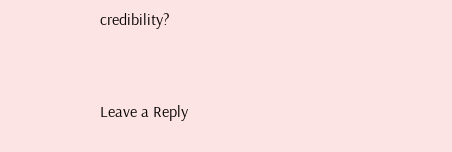credibility?


Leave a Reply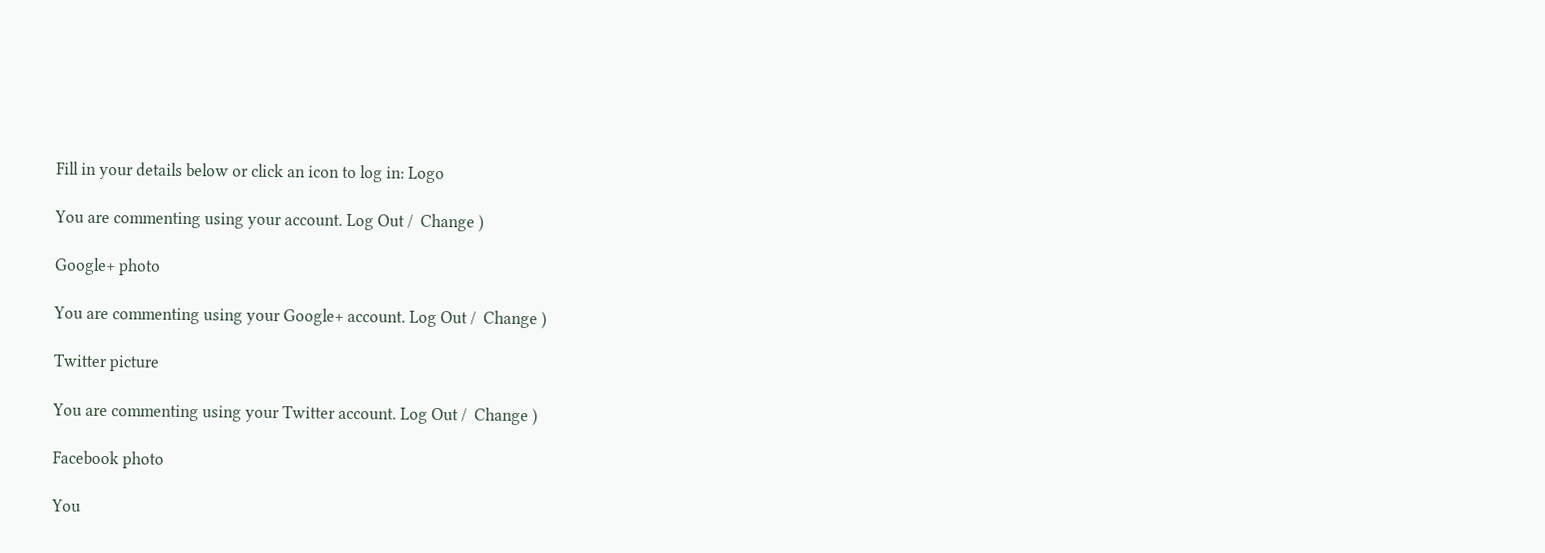Fill in your details below or click an icon to log in: Logo

You are commenting using your account. Log Out /  Change )

Google+ photo

You are commenting using your Google+ account. Log Out /  Change )

Twitter picture

You are commenting using your Twitter account. Log Out /  Change )

Facebook photo

You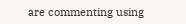are commenting using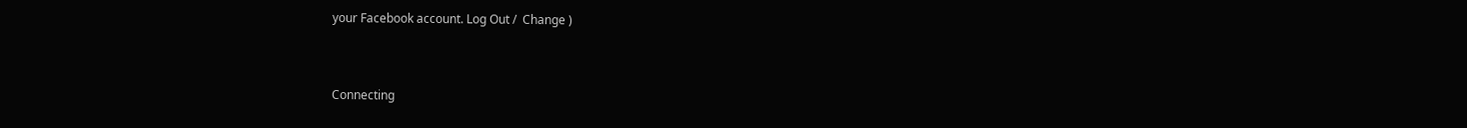your Facebook account. Log Out /  Change )


Connecting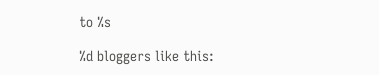to %s

%d bloggers like this: